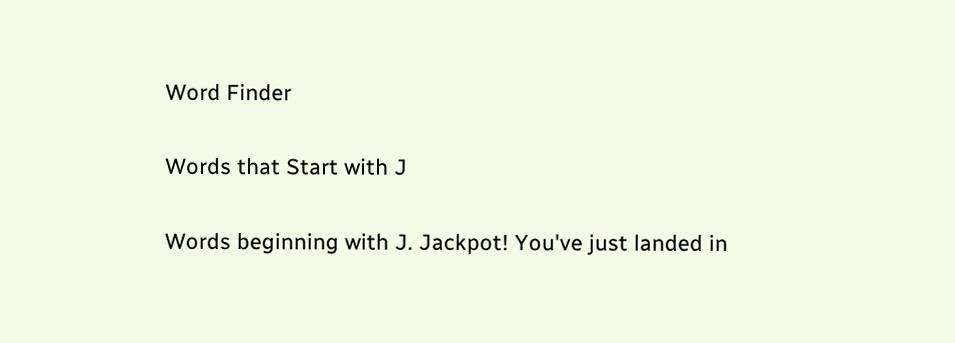Word Finder

Words that Start with J

Words beginning with J. Jackpot! You've just landed in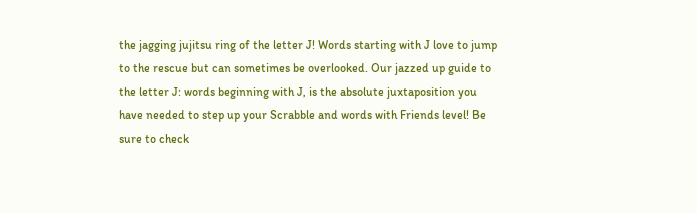the jagging jujitsu ring of the letter J! Words starting with J love to jump to the rescue but can sometimes be overlooked. Our jazzed up guide to the letter J: words beginning with J, is the absolute juxtaposition you have needed to step up your Scrabble and words with Friends level! Be sure to check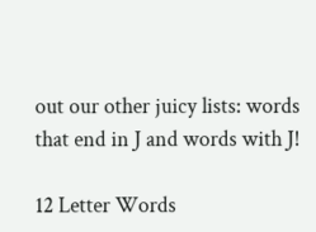out our other juicy lists: words that end in J and words with J!

12 Letter Words